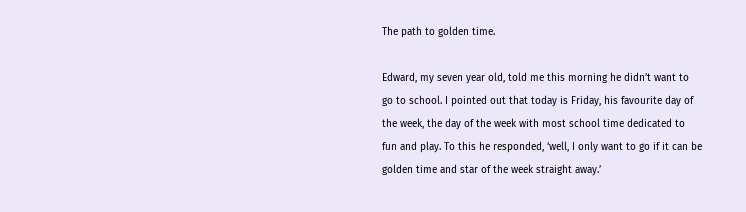The path to golden time.

Edward, my seven year old, told me this morning he didn’t want to go to school. I pointed out that today is Friday, his favourite day of the week, the day of the week with most school time dedicated to fun and play. To this he responded, ‘well, I only want to go if it can be golden time and star of the week straight away.’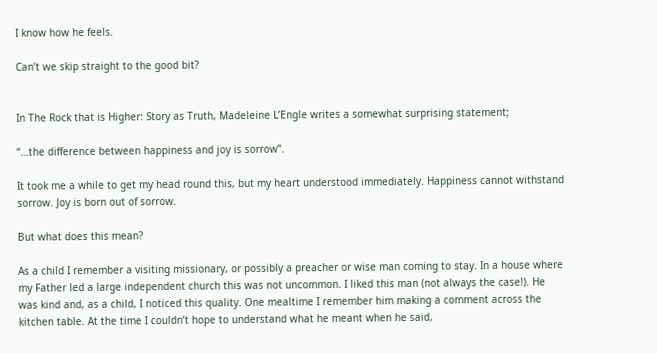I know how he feels.

Can’t we skip straight to the good bit?


In The Rock that is Higher: Story as Truth, Madeleine L’Engle writes a somewhat surprising statement;

“…the difference between happiness and joy is sorrow”.

It took me a while to get my head round this, but my heart understood immediately. Happiness cannot withstand sorrow. Joy is born out of sorrow.

But what does this mean?

As a child I remember a visiting missionary, or possibly a preacher or wise man coming to stay. In a house where my Father led a large independent church this was not uncommon. I liked this man (not always the case!). He was kind and, as a child, I noticed this quality. One mealtime I remember him making a comment across the kitchen table. At the time I couldn’t hope to understand what he meant when he said,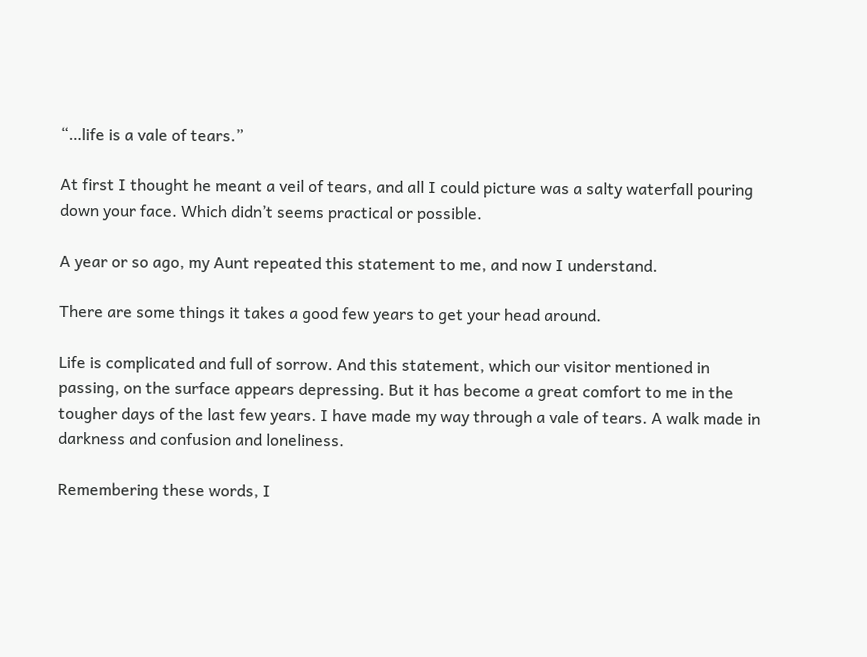“…life is a vale of tears.”

At first I thought he meant a veil of tears, and all I could picture was a salty waterfall pouring down your face. Which didn’t seems practical or possible.

A year or so ago, my Aunt repeated this statement to me, and now I understand.

There are some things it takes a good few years to get your head around.

Life is complicated and full of sorrow. And this statement, which our visitor mentioned in passing, on the surface appears depressing. But it has become a great comfort to me in the tougher days of the last few years. I have made my way through a vale of tears. A walk made in darkness and confusion and loneliness.

Remembering these words, I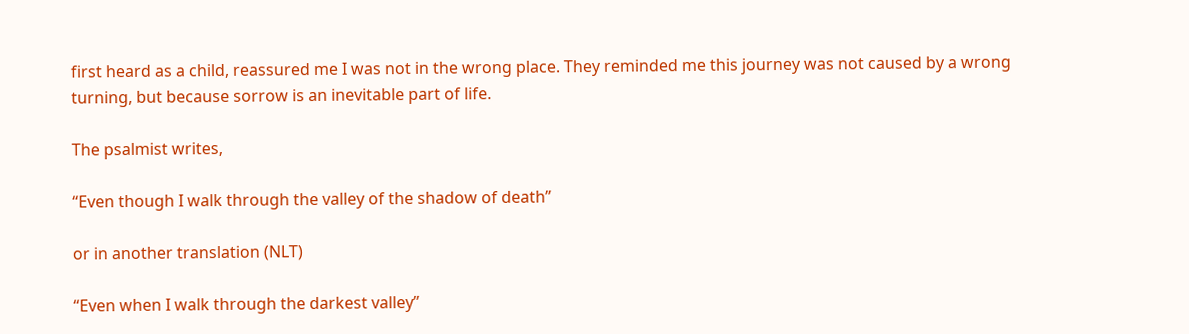first heard as a child, reassured me I was not in the wrong place. They reminded me this journey was not caused by a wrong turning, but because sorrow is an inevitable part of life.

The psalmist writes,

“Even though I walk through the valley of the shadow of death”

or in another translation (NLT)

“Even when I walk through the darkest valley”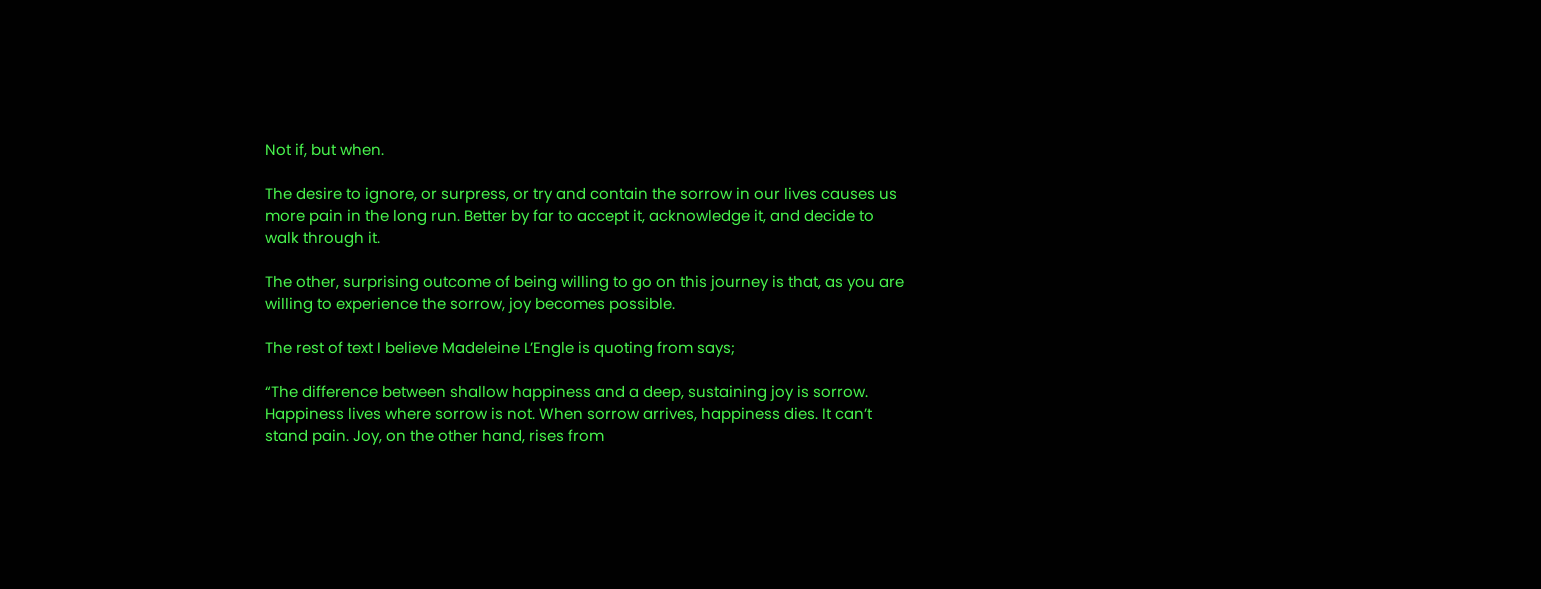Not if, but when.

The desire to ignore, or surpress, or try and contain the sorrow in our lives causes us more pain in the long run. Better by far to accept it, acknowledge it, and decide to walk through it.

The other, surprising outcome of being willing to go on this journey is that, as you are willing to experience the sorrow, joy becomes possible.

The rest of text I believe Madeleine L’Engle is quoting from says;

“The difference between shallow happiness and a deep, sustaining joy is sorrow. Happiness lives where sorrow is not. When sorrow arrives, happiness dies. It can’t stand pain. Joy, on the other hand, rises from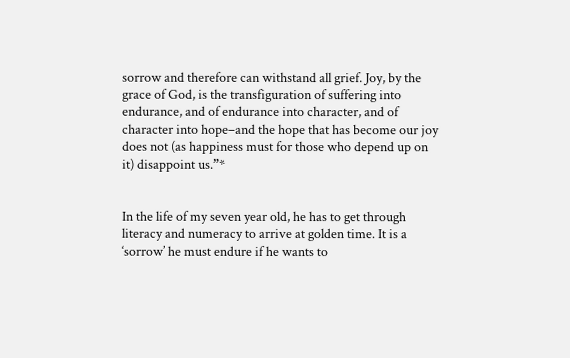sorrow and therefore can withstand all grief. Joy, by the grace of God, is the transfiguration of suffering into endurance, and of endurance into character, and of character into hope–and the hope that has become our joy does not (as happiness must for those who depend up on it) disappoint us.”*


In the life of my seven year old, he has to get through literacy and numeracy to arrive at golden time. It is a ‘sorrow’ he must endure if he wants to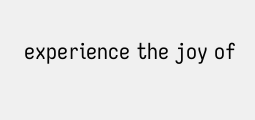experience the joy of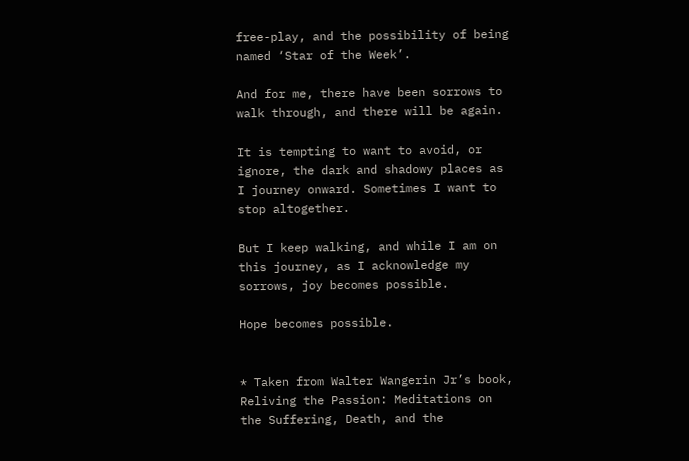free-play, and the possibility of being named ‘Star of the Week’.

And for me, there have been sorrows to walk through, and there will be again.

It is tempting to want to avoid, or ignore, the dark and shadowy places as I journey onward. Sometimes I want to stop altogether.

But I keep walking, and while I am on this journey, as I acknowledge my sorrows, joy becomes possible.

Hope becomes possible.


* Taken from Walter Wangerin Jr’s book, Reliving the Passion: Meditations on the Suffering, Death, and the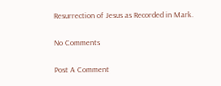Resurrection of Jesus as Recorded in Mark.

No Comments

Post A Comment